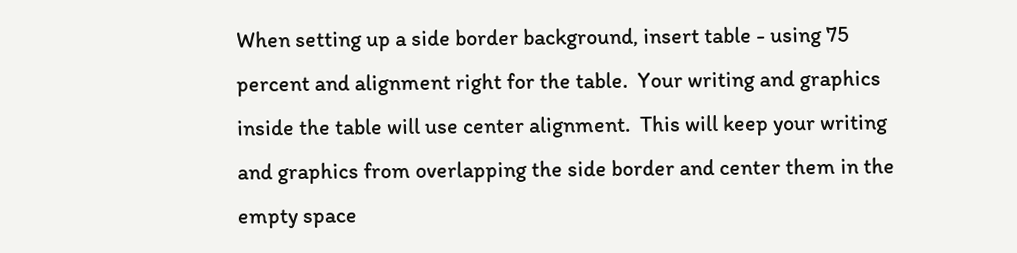When setting up a side border background, insert table - using 75 percent and alignment right for the table.  Your writing and graphics inside the table will use center alignment.  This will keep your writing and graphics from overlapping the side border and center them in the empty space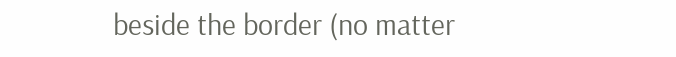beside the border (no matter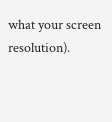what your screen resolution).